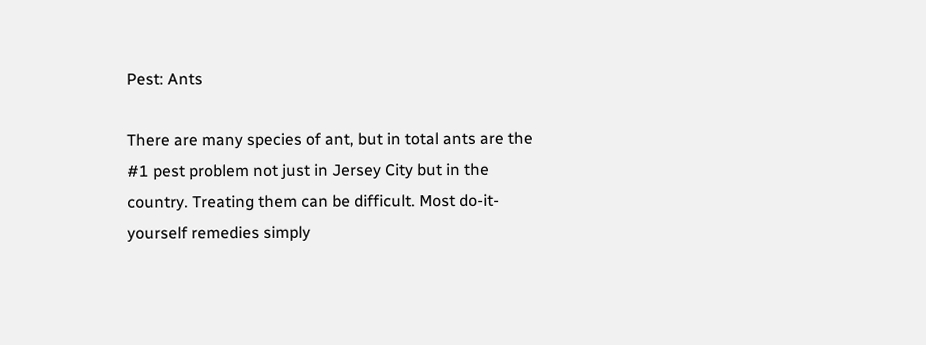Pest: Ants

There are many species of ant, but in total ants are the #1 pest problem not just in Jersey City but in the country. Treating them can be difficult. Most do-it-yourself remedies simply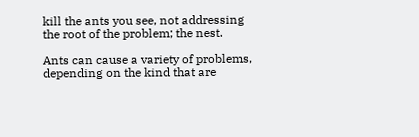kill the ants you see, not addressing the root of the problem; the nest.

Ants can cause a variety of problems, depending on the kind that are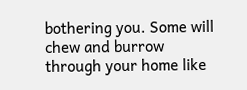bothering you. Some will chew and burrow through your home like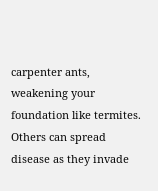carpenter ants, weakening your foundation like termites. Others can spread disease as they invade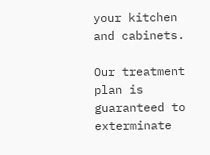your kitchen and cabinets.

Our treatment plan is guaranteed to exterminate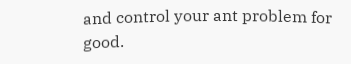and control your ant problem for good.